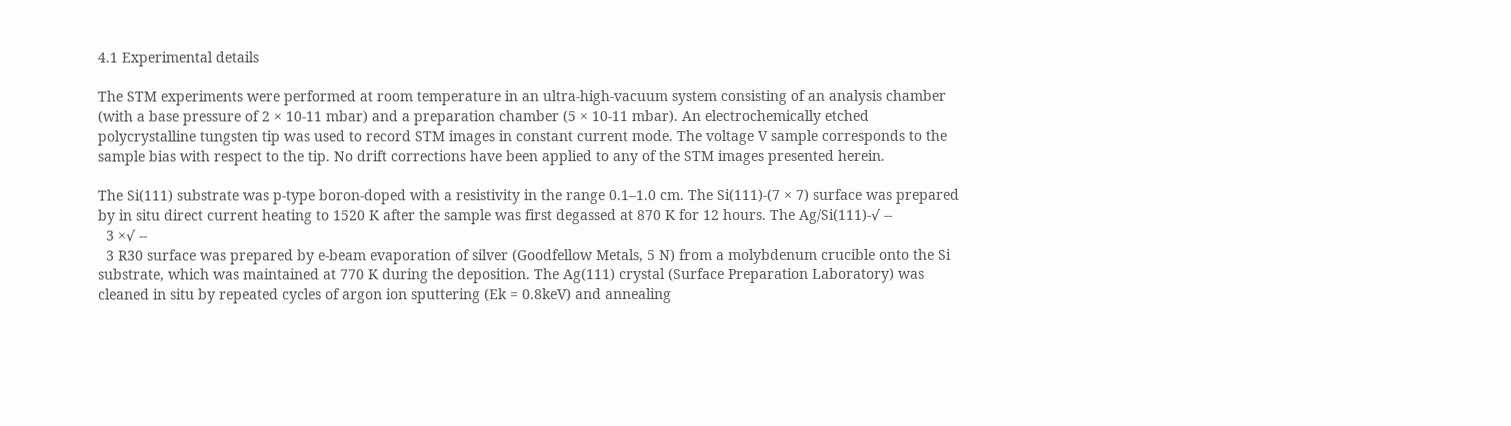4.1 Experimental details

The STM experiments were performed at room temperature in an ultra-high-vacuum system consisting of an analysis chamber (with a base pressure of 2 × 10-11 mbar) and a preparation chamber (5 × 10-11 mbar). An electrochemically etched polycrystalline tungsten tip was used to record STM images in constant current mode. The voltage V sample corresponds to the sample bias with respect to the tip. No drift corrections have been applied to any of the STM images presented herein.

The Si(111) substrate was p-type boron-doped with a resistivity in the range 0.1–1.0 cm. The Si(111)-(7 × 7) surface was prepared by in situ direct current heating to 1520 K after the sample was first degassed at 870 K for 12 hours. The Ag/Si(111)-√ --
  3 ×√ --
  3 R30 surface was prepared by e-beam evaporation of silver (Goodfellow Metals, 5 N) from a molybdenum crucible onto the Si substrate, which was maintained at 770 K during the deposition. The Ag(111) crystal (Surface Preparation Laboratory) was cleaned in situ by repeated cycles of argon ion sputtering (Ek = 0.8keV) and annealing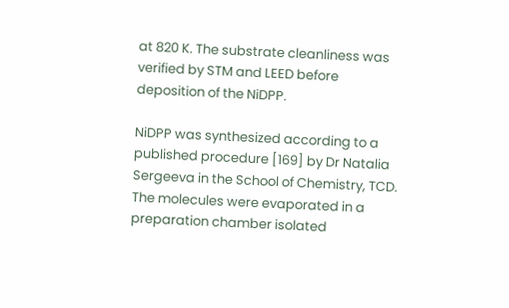at 820 K. The substrate cleanliness was verified by STM and LEED before deposition of the NiDPP.

NiDPP was synthesized according to a published procedure [169] by Dr Natalia Sergeeva in the School of Chemistry, TCD. The molecules were evaporated in a preparation chamber isolated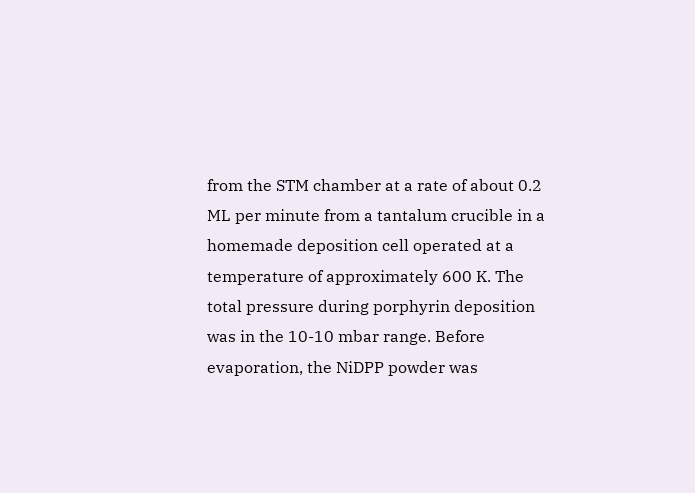from the STM chamber at a rate of about 0.2 ML per minute from a tantalum crucible in a homemade deposition cell operated at a temperature of approximately 600 K. The total pressure during porphyrin deposition was in the 10-10 mbar range. Before evaporation, the NiDPP powder was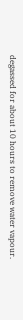degassed for about 10 hours to remove water vapour.